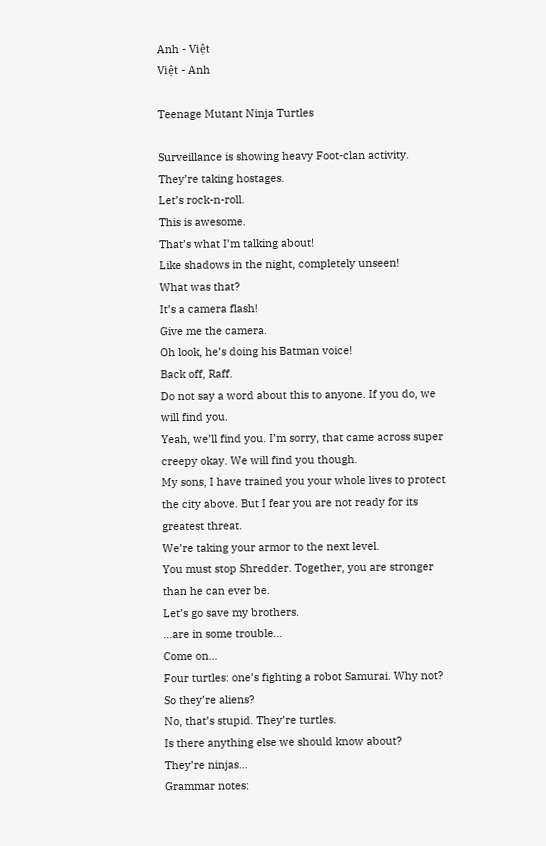Anh - Việt
Việt - Anh

Teenage Mutant Ninja Turtles

Surveillance is showing heavy Foot-clan activity.
They’re taking hostages.
Let’s rock-n-roll.
This is awesome.
That’s what I’m talking about!
Like shadows in the night, completely unseen!
What was that?
It’s a camera flash!
Give me the camera.
Oh look, he’s doing his Batman voice!
Back off, Raff.
Do not say a word about this to anyone. If you do, we will find you.
Yeah, we’ll find you. I’m sorry, that came across super creepy okay. We will find you though.
My sons, I have trained you your whole lives to protect the city above. But I fear you are not ready for its greatest threat.
We’re taking your armor to the next level.
You must stop Shredder. Together, you are stronger than he can ever be.
Let’s go save my brothers.
…are in some trouble…
Come on…
Four turtles: one’s fighting a robot Samurai. Why not?
So they’re aliens?
No, that’s stupid. They’re turtles.
Is there anything else we should know about?
They’re ninjas…
Grammar notes: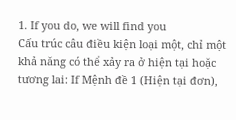1. If you do, we will find you
Cấu trúc câu điều kiện loại một, chỉ một khả năng có thể xảy ra ở hiện tại hoặc tương lai: If Mệnh đề 1 (Hiện tại đơn),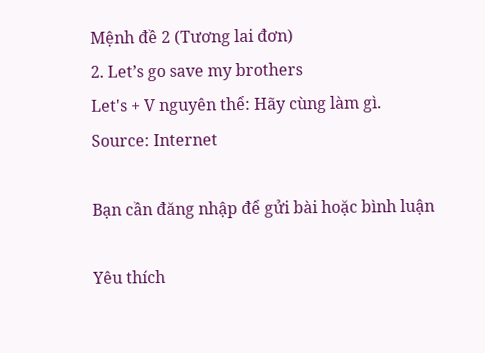Mệnh đề 2 (Tương lai đơn)
2. Let’s go save my brothers
Let's + V nguyên thể: Hãy cùng làm gì.
Source: Internet

Bạn cần đăng nhập để gửi bài hoặc bình luận

Yêu thích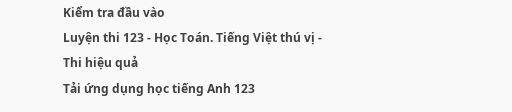Kiểm tra đầu vào
Luyện thi 123 - Học Toán. Tiếng Việt thú vị - Thi hiệu quả
Tải ứng dụng học tiếng Anh 123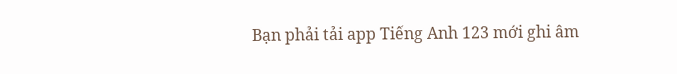Bạn phải tải app Tiếng Anh 123 mới ghi âm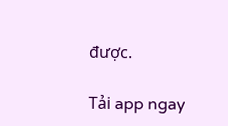được.

Tải app ngay